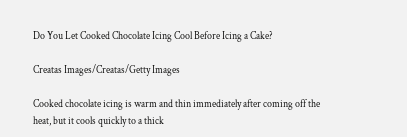Do You Let Cooked Chocolate Icing Cool Before Icing a Cake?

Creatas Images/Creatas/Getty Images

Cooked chocolate icing is warm and thin immediately after coming off the heat, but it cools quickly to a thick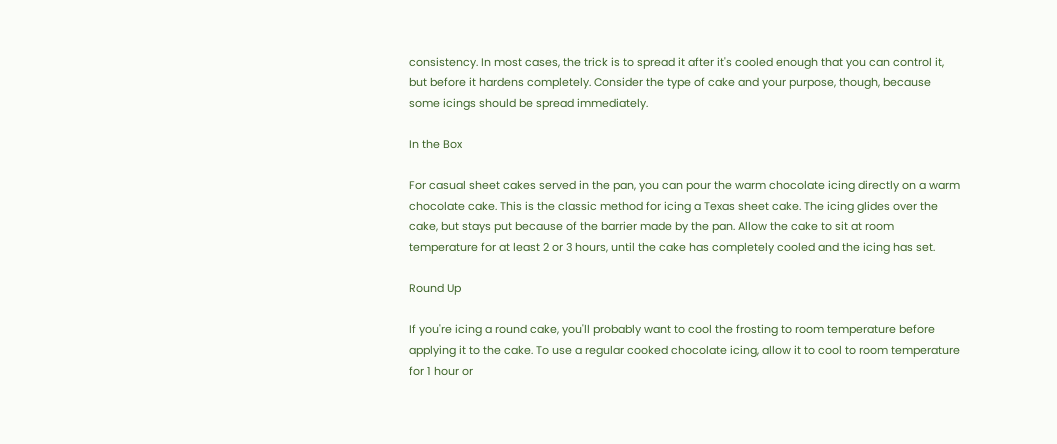consistency. In most cases, the trick is to spread it after it's cooled enough that you can control it, but before it hardens completely. Consider the type of cake and your purpose, though, because some icings should be spread immediately.

In the Box

For casual sheet cakes served in the pan, you can pour the warm chocolate icing directly on a warm chocolate cake. This is the classic method for icing a Texas sheet cake. The icing glides over the cake, but stays put because of the barrier made by the pan. Allow the cake to sit at room temperature for at least 2 or 3 hours, until the cake has completely cooled and the icing has set.

Round Up

If you're icing a round cake, you'll probably want to cool the frosting to room temperature before applying it to the cake. To use a regular cooked chocolate icing, allow it to cool to room temperature for 1 hour or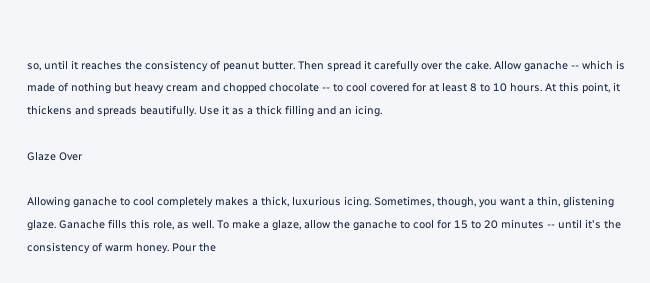so, until it reaches the consistency of peanut butter. Then spread it carefully over the cake. Allow ganache -- which is made of nothing but heavy cream and chopped chocolate -- to cool covered for at least 8 to 10 hours. At this point, it thickens and spreads beautifully. Use it as a thick filling and an icing.

Glaze Over

Allowing ganache to cool completely makes a thick, luxurious icing. Sometimes, though, you want a thin, glistening glaze. Ganache fills this role, as well. To make a glaze, allow the ganache to cool for 15 to 20 minutes -- until it's the consistency of warm honey. Pour the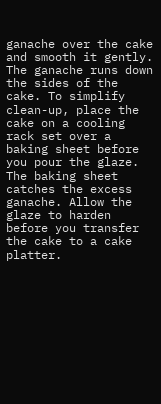ganache over the cake and smooth it gently. The ganache runs down the sides of the cake. To simplify clean-up, place the cake on a cooling rack set over a baking sheet before you pour the glaze. The baking sheet catches the excess ganache. Allow the glaze to harden before you transfer the cake to a cake platter.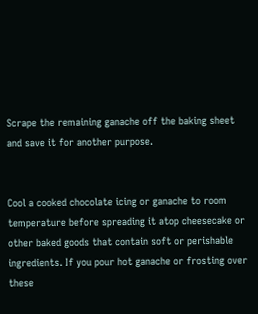Scrape the remaining ganache off the baking sheet and save it for another purpose.


Cool a cooked chocolate icing or ganache to room temperature before spreading it atop cheesecake or other baked goods that contain soft or perishable ingredients. If you pour hot ganache or frosting over these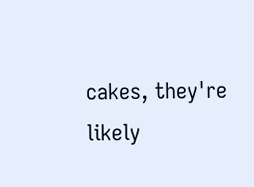cakes, they're likely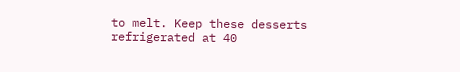to melt. Keep these desserts refrigerated at 40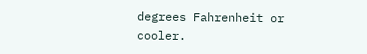degrees Fahrenheit or cooler.